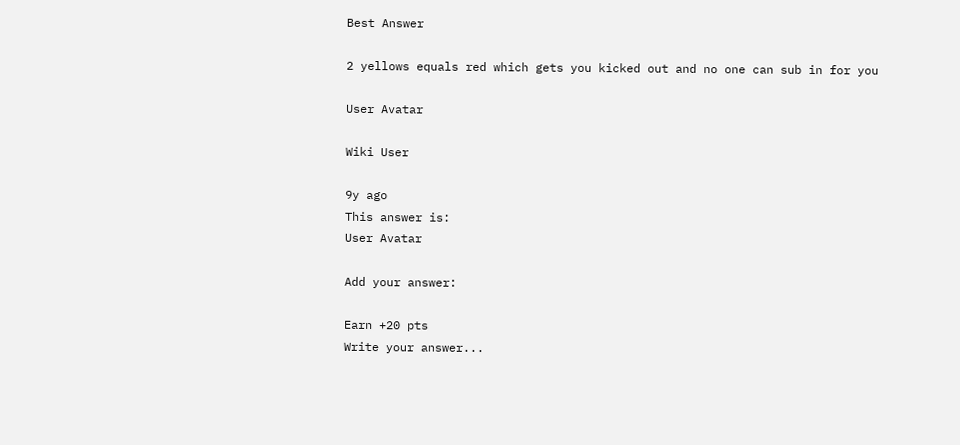Best Answer

2 yellows equals red which gets you kicked out and no one can sub in for you

User Avatar

Wiki User

9y ago
This answer is:
User Avatar

Add your answer:

Earn +20 pts
Write your answer...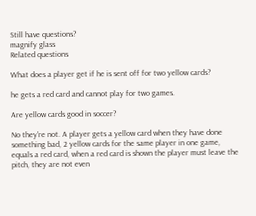Still have questions?
magnify glass
Related questions

What does a player get if he is sent off for two yellow cards?

he gets a red card and cannot play for two games.

Are yellow cards good in soccer?

No they're not. A player gets a yellow card when they have done something bad, 2 yellow cards for the same player in one game, equals a red card, when a red card is shown the player must leave the pitch, they are not even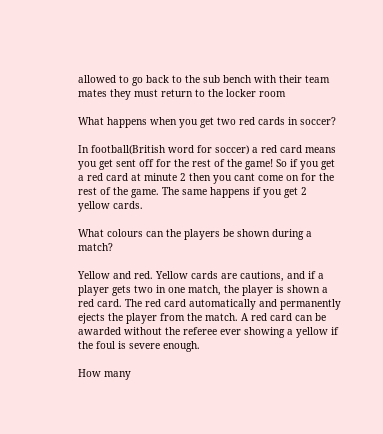allowed to go back to the sub bench with their team mates they must return to the locker room

What happens when you get two red cards in soccer?

In football(British word for soccer) a red card means you get sent off for the rest of the game! So if you get a red card at minute 2 then you cant come on for the rest of the game. The same happens if you get 2 yellow cards.

What colours can the players be shown during a match?

Yellow and red. Yellow cards are cautions, and if a player gets two in one match, the player is shown a red card. The red card automatically and permanently ejects the player from the match. A red card can be awarded without the referee ever showing a yellow if the foul is severe enough.

How many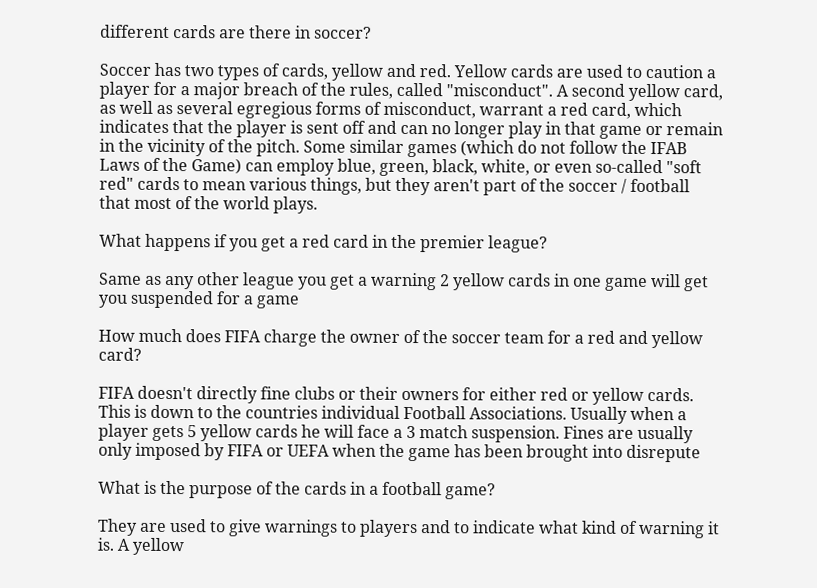different cards are there in soccer?

Soccer has two types of cards, yellow and red. Yellow cards are used to caution a player for a major breach of the rules, called "misconduct". A second yellow card, as well as several egregious forms of misconduct, warrant a red card, which indicates that the player is sent off and can no longer play in that game or remain in the vicinity of the pitch. Some similar games (which do not follow the IFAB Laws of the Game) can employ blue, green, black, white, or even so-called "soft red" cards to mean various things, but they aren't part of the soccer / football that most of the world plays.

What happens if you get a red card in the premier league?

Same as any other league you get a warning 2 yellow cards in one game will get you suspended for a game

How much does FIFA charge the owner of the soccer team for a red and yellow card?

FIFA doesn't directly fine clubs or their owners for either red or yellow cards. This is down to the countries individual Football Associations. Usually when a player gets 5 yellow cards he will face a 3 match suspension. Fines are usually only imposed by FIFA or UEFA when the game has been brought into disrepute

What is the purpose of the cards in a football game?

They are used to give warnings to players and to indicate what kind of warning it is. A yellow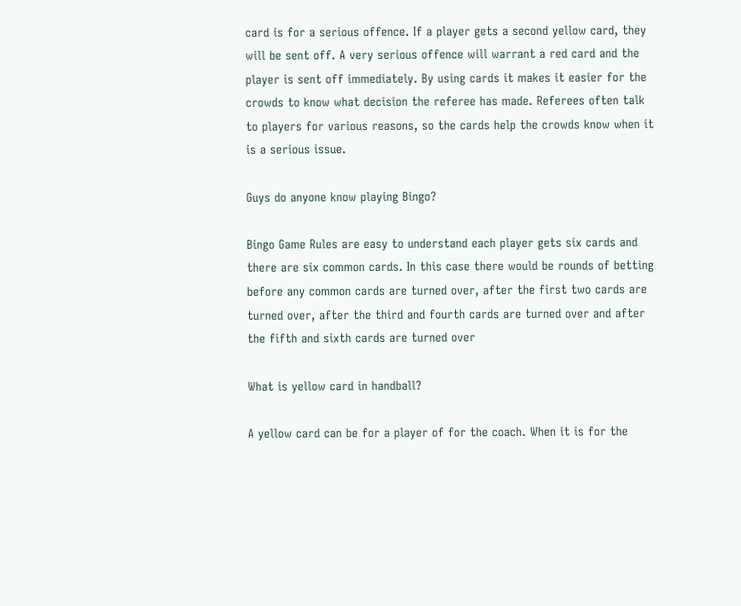card is for a serious offence. If a player gets a second yellow card, they will be sent off. A very serious offence will warrant a red card and the player is sent off immediately. By using cards it makes it easier for the crowds to know what decision the referee has made. Referees often talk to players for various reasons, so the cards help the crowds know when it is a serious issue.

Guys do anyone know playing Bingo?

Bingo Game Rules are easy to understand each player gets six cards and there are six common cards. In this case there would be rounds of betting before any common cards are turned over, after the first two cards are turned over, after the third and fourth cards are turned over and after the fifth and sixth cards are turned over

What is yellow card in handball?

A yellow card can be for a player of for the coach. When it is for the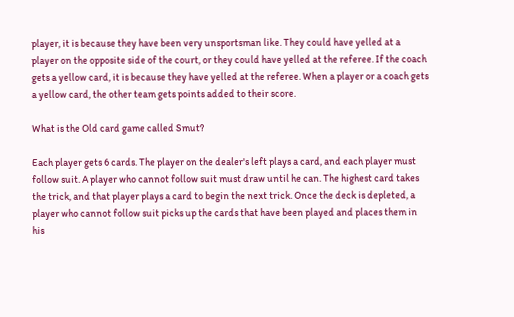player, it is because they have been very unsportsman like. They could have yelled at a player on the opposite side of the court, or they could have yelled at the referee. If the coach gets a yellow card, it is because they have yelled at the referee. When a player or a coach gets a yellow card, the other team gets points added to their score.

What is the Old card game called Smut?

Each player gets 6 cards. The player on the dealer's left plays a card, and each player must follow suit. A player who cannot follow suit must draw until he can. The highest card takes the trick, and that player plays a card to begin the next trick. Once the deck is depleted, a player who cannot follow suit picks up the cards that have been played and places them in his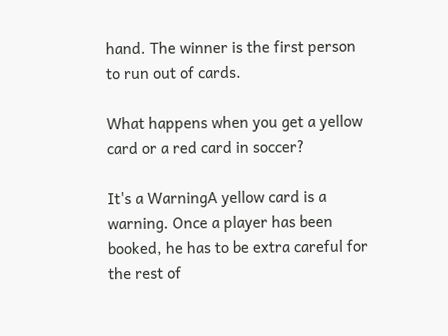hand. The winner is the first person to run out of cards.

What happens when you get a yellow card or a red card in soccer?

It's a WarningA yellow card is a warning. Once a player has been booked, he has to be extra careful for the rest of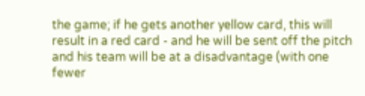the game; if he gets another yellow card, this will result in a red card - and he will be sent off the pitch and his team will be at a disadvantage (with one fewer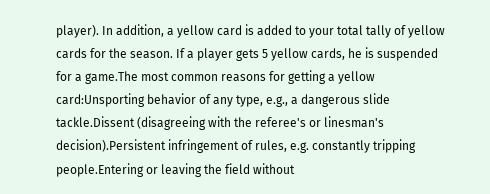player). In addition, a yellow card is added to your total tally of yellow cards for the season. If a player gets 5 yellow cards, he is suspended for a game.The most common reasons for getting a yellow card:Unsporting behavior of any type, e.g., a dangerous slide tackle.Dissent (disagreeing with the referee's or linesman's decision).Persistent infringement of rules, e.g. constantly tripping people.Entering or leaving the field without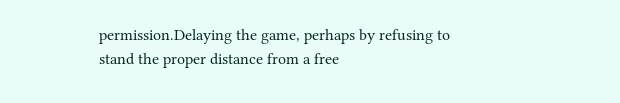permission.Delaying the game, perhaps by refusing to stand the proper distance from a free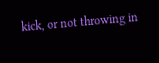kick, or not throwing in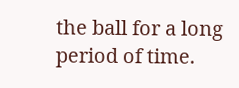the ball for a long period of time.